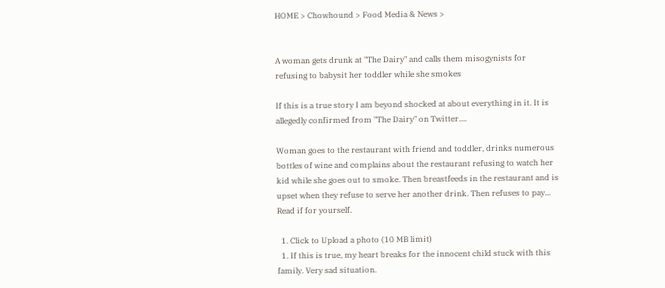HOME > Chowhound > Food Media & News >


A woman gets drunk at "The Dairy" and calls them misogynists for refusing to babysit her toddler while she smokes

If this is a true story I am beyond shocked at about everything in it. It is allegedly confirmed from "The Dairy" on Twitter....

Woman goes to the restaurant with friend and toddler, drinks numerous bottles of wine and complains about the restaurant refusing to watch her kid while she goes out to smoke. Then breastfeeds in the restaurant and is upset when they refuse to serve her another drink. Then refuses to pay... Read if for yourself.

  1. Click to Upload a photo (10 MB limit)
  1. If this is true, my heart breaks for the innocent child stuck with this family. Very sad situation.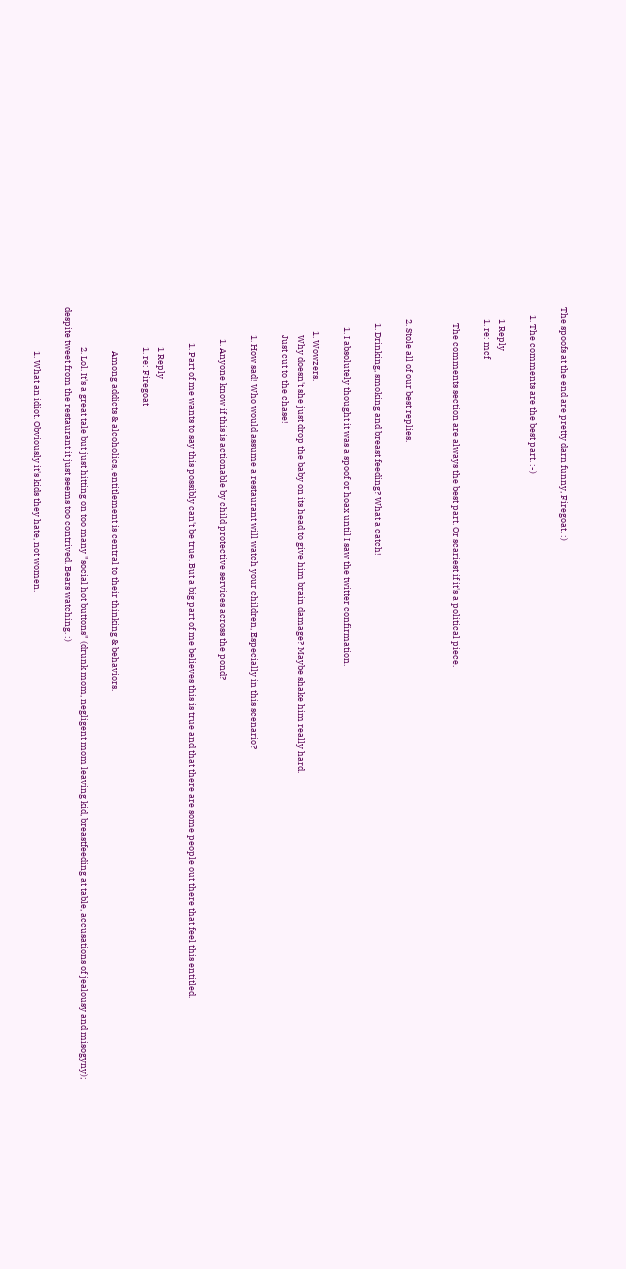The spoofs at the end are pretty darn funny, Firegoat. :)

    1. The comments are the best part. :-)

      1 Reply
      1. re: mcf

        The comments section are always the best part. Or scariest if it's a political piece.


      2. Stole all of our best replies.

        1. Drinking, smoking and breast feeding? What a catch!

          1. I absolutely thought it was a spoof or hoax until I saw the twitter confirmation.

            1. Wowzers.
              Why doesn't she just drop the baby on its head to give him brain damage? Maybe shake him really hard.
              Just cut to the chase!

              1. How sad! Who would assume a restaurant will watch your children, Especially in this scenario?

                1. Anyone know if this is actionable by child protective services across the pond?

                  1. Part of me wants to say this possibly can't be true. But a big part of me believes this is true and that there are some people out there that feel this entitled.

                    1 Reply
                    1. re: Firegoat

                      Among addicts & alcoholics, entitlement is central to their thinking & behaviors.

                    2. Lol. It's a great tale but just hitting on too many "social hot buttons" (drunk mom, negligent mom leaving kid, breastfeeding at table, accusations of jealousy and misogyny); despite tweet from the restaurant it just seems too contrived. Bears watching. :)

                      1. What an idiot. Obviously it's kids they hate, not women.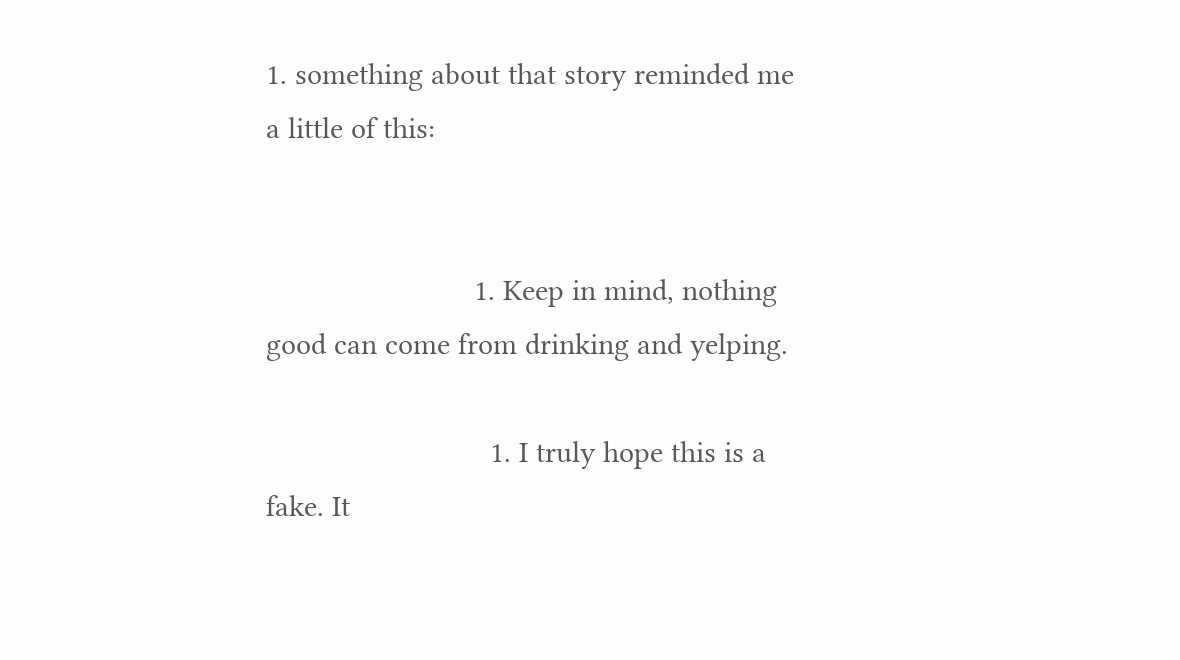1. something about that story reminded me a little of this:


                          1. Keep in mind, nothing good can come from drinking and yelping.

                            1. I truly hope this is a fake. It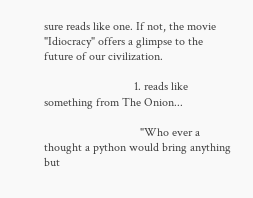sure reads like one. If not, the movie "Idiocracy" offers a glimpse to the future of our civilization.

                              1. reads like something from The Onion...

                                "Who ever a thought a python would bring anything but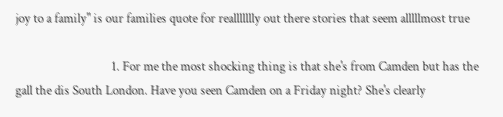joy to a family" is our families quote for reallllllly out there stories that seem alllllmost true

                                1. For me the most shocking thing is that she's from Camden but has the gall the dis South London. Have you seen Camden on a Friday night? She's clearly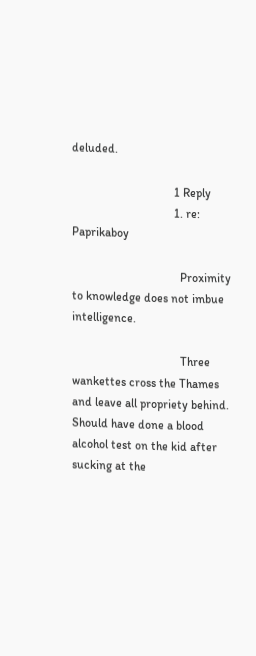deluded.

                                  1 Reply
                                  1. re: Paprikaboy

                                    Proximity to knowledge does not imbue intelligence.

                                    Three wankettes cross the Thames and leave all propriety behind. Should have done a blood alcohol test on the kid after sucking at the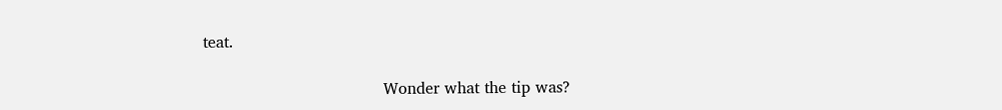teat.

                                    Wonder what the tip was?